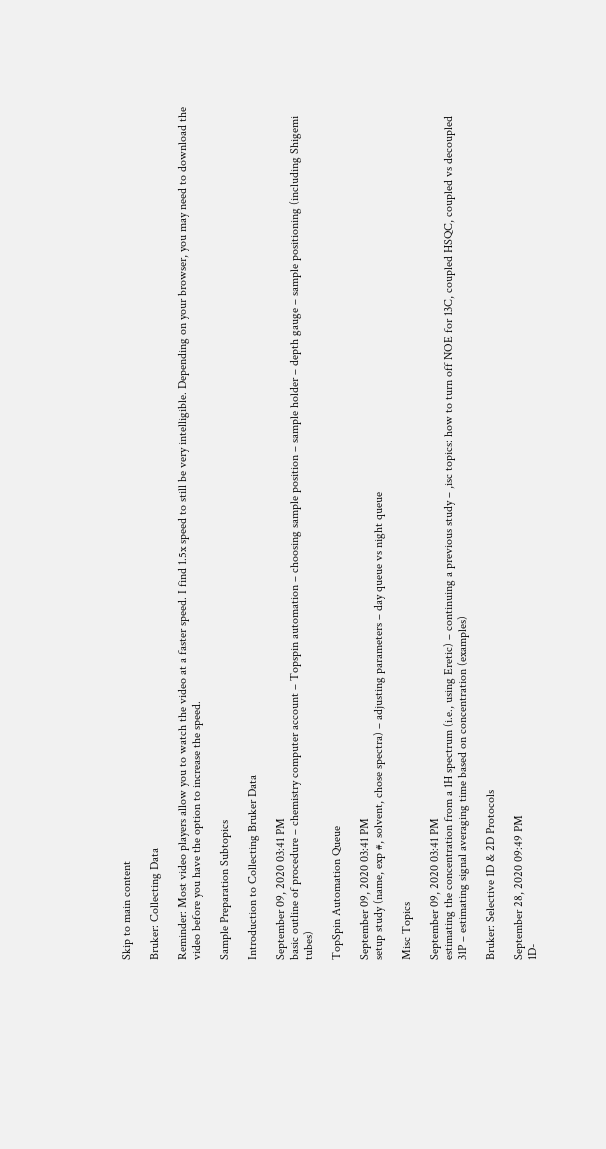Skip to main content

Bruker: Collecting Data

Reminder: Most video players allow you to watch the video at a faster speed. I find 1.5x speed to still be very intelligible. Depending on your browser, you may need to download the video before you have the option to increase the speed.

Sample Preparation Subtopics

Introduction to Collecting Bruker Data

September 09, 2020 03:41 PM
basic outline of procedure – chemistry computer account – Topspin automation – choosing sample position – sample holder – depth gauge – sample positioning (including Shigemi tubes)

TopSpin Automation Queue

September 09, 2020 03:41 PM
setup study (name, exp #, solvent, chose spectra) – adjusting parameters – day queue vs night queue

Misc Topics

September 09, 2020 03:41 PM
estimating the concentration from a 1H spectrum (i.e., using Eretic) – continuing a previous study – ,isc topics: how to turn off NOE for 13C, coupled HSQC, coupled vs decoupled 31P – estimating signal averaging time based on concentration (examples)

Bruker: Selective 1D & 2D Protocols

September 28, 2020 09:49 PM
1D-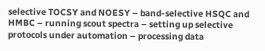selective TOCSY and NOESY – band-selective HSQC and HMBC – running scout spectra – setting up selective protocols under automation – processing data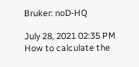Bruker: noD-HQ

July 28, 2021 02:35 PM
How to calculate the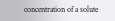concentration of a solute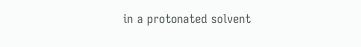in a protonated solvent